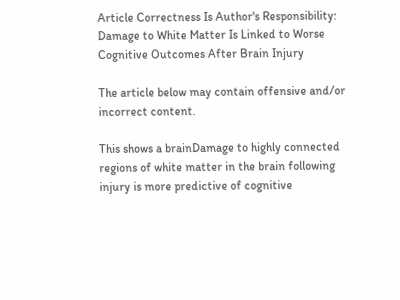Article Correctness Is Author's Responsibility: Damage to White Matter Is Linked to Worse Cognitive Outcomes After Brain Injury

The article below may contain offensive and/or incorrect content.

This shows a brainDamage to highly connected regions of white matter in the brain following injury is more predictive of cognitive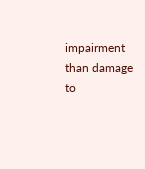impairment than damage to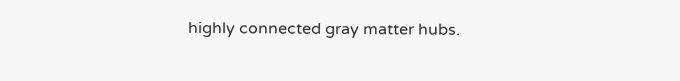highly connected gray matter hubs.